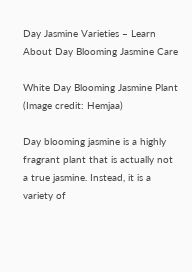Day Jasmine Varieties – Learn About Day Blooming Jasmine Care

White Day Blooming Jasmine Plant
(Image credit: Hemjaa)

Day blooming jasmine is a highly fragrant plant that is actually not a true jasmine. Instead, it is a variety of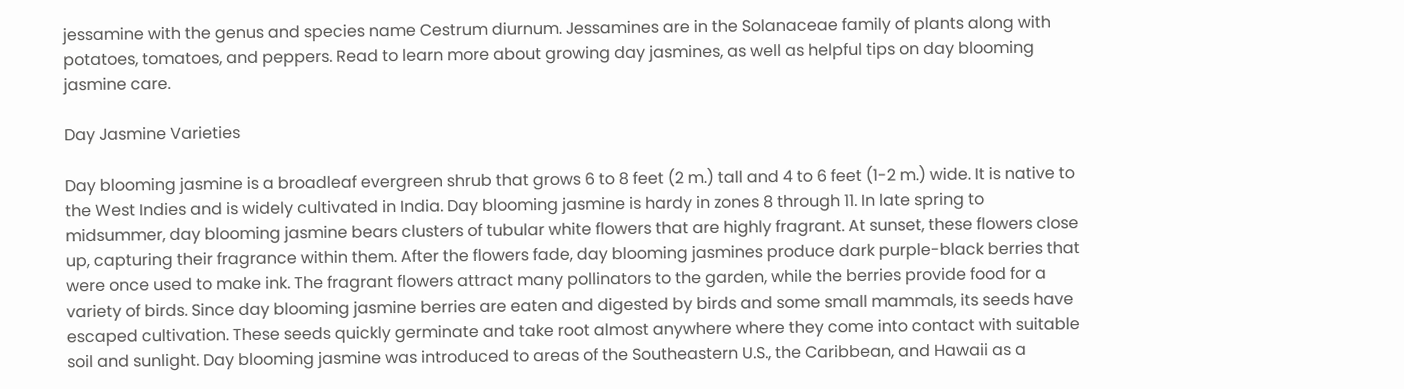jessamine with the genus and species name Cestrum diurnum. Jessamines are in the Solanaceae family of plants along with potatoes, tomatoes, and peppers. Read to learn more about growing day jasmines, as well as helpful tips on day blooming jasmine care.

Day Jasmine Varieties

Day blooming jasmine is a broadleaf evergreen shrub that grows 6 to 8 feet (2 m.) tall and 4 to 6 feet (1-2 m.) wide. It is native to the West Indies and is widely cultivated in India. Day blooming jasmine is hardy in zones 8 through 11. In late spring to midsummer, day blooming jasmine bears clusters of tubular white flowers that are highly fragrant. At sunset, these flowers close up, capturing their fragrance within them. After the flowers fade, day blooming jasmines produce dark purple-black berries that were once used to make ink. The fragrant flowers attract many pollinators to the garden, while the berries provide food for a variety of birds. Since day blooming jasmine berries are eaten and digested by birds and some small mammals, its seeds have escaped cultivation. These seeds quickly germinate and take root almost anywhere where they come into contact with suitable soil and sunlight. Day blooming jasmine was introduced to areas of the Southeastern U.S., the Caribbean, and Hawaii as a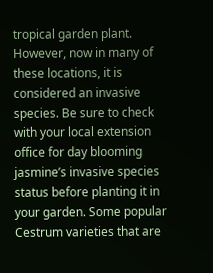tropical garden plant. However, now in many of these locations, it is considered an invasive species. Be sure to check with your local extension office for day blooming jasmine’s invasive species status before planting it in your garden. Some popular Cestrum varieties that are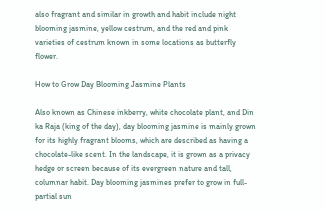also fragrant and similar in growth and habit include night blooming jasmine, yellow cestrum, and the red and pink varieties of cestrum known in some locations as butterfly flower.

How to Grow Day Blooming Jasmine Plants

Also known as Chinese inkberry, white chocolate plant, and Din ka Raja (king of the day), day blooming jasmine is mainly grown for its highly fragrant blooms, which are described as having a chocolate-like scent. In the landscape, it is grown as a privacy hedge or screen because of its evergreen nature and tall, columnar habit. Day blooming jasmines prefer to grow in full-partial sun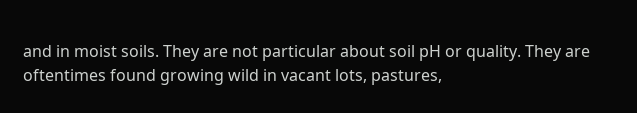and in moist soils. They are not particular about soil pH or quality. They are oftentimes found growing wild in vacant lots, pastures,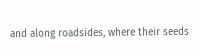and along roadsides, where their seeds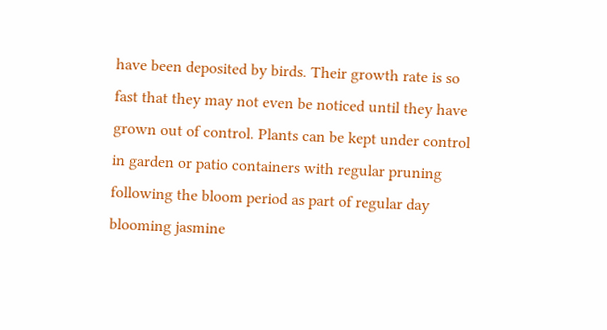have been deposited by birds. Their growth rate is so fast that they may not even be noticed until they have grown out of control. Plants can be kept under control in garden or patio containers with regular pruning following the bloom period as part of regular day blooming jasmine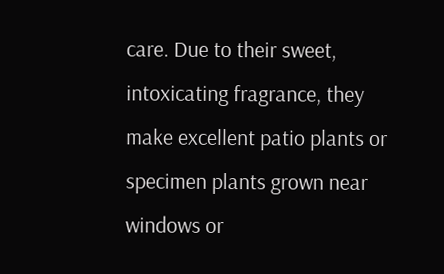care. Due to their sweet, intoxicating fragrance, they make excellent patio plants or specimen plants grown near windows or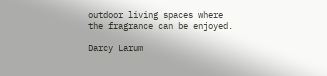outdoor living spaces where the fragrance can be enjoyed.

Darcy Larum